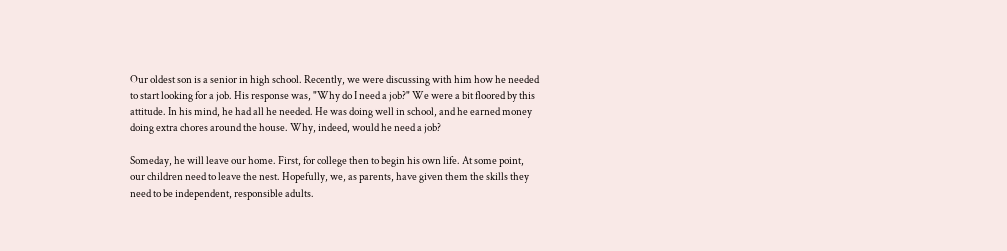Our oldest son is a senior in high school. Recently, we were discussing with him how he needed to start looking for a job. His response was, "Why do I need a job?" We were a bit floored by this attitude. In his mind, he had all he needed. He was doing well in school, and he earned money doing extra chores around the house. Why, indeed, would he need a job?

Someday, he will leave our home. First, for college then to begin his own life. At some point, our children need to leave the nest. Hopefully, we, as parents, have given them the skills they need to be independent, responsible adults.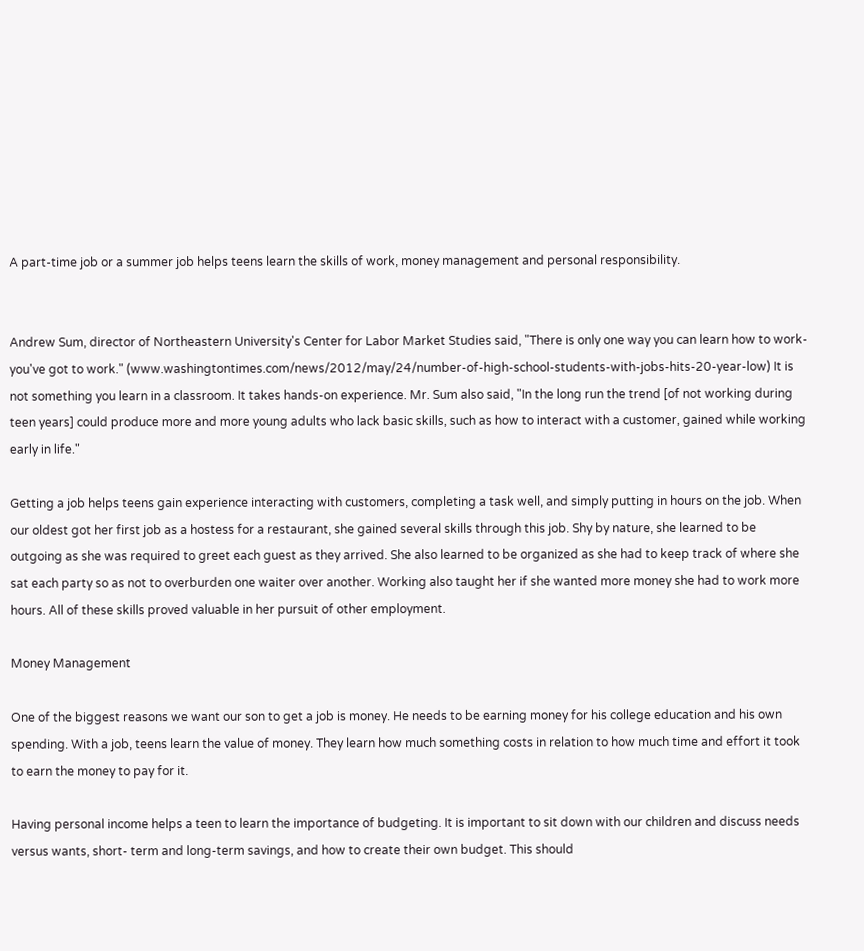A part-time job or a summer job helps teens learn the skills of work, money management and personal responsibility.


Andrew Sum, director of Northeastern University's Center for Labor Market Studies said, "There is only one way you can learn how to work- you've got to work." (www.washingtontimes.com/news/2012/may/24/number-of-high-school-students-with-jobs-hits-20-year-low) It is not something you learn in a classroom. It takes hands-on experience. Mr. Sum also said, "In the long run the trend [of not working during teen years] could produce more and more young adults who lack basic skills, such as how to interact with a customer, gained while working early in life."

Getting a job helps teens gain experience interacting with customers, completing a task well, and simply putting in hours on the job. When our oldest got her first job as a hostess for a restaurant, she gained several skills through this job. Shy by nature, she learned to be outgoing as she was required to greet each guest as they arrived. She also learned to be organized as she had to keep track of where she sat each party so as not to overburden one waiter over another. Working also taught her if she wanted more money she had to work more hours. All of these skills proved valuable in her pursuit of other employment.

Money Management

One of the biggest reasons we want our son to get a job is money. He needs to be earning money for his college education and his own spending. With a job, teens learn the value of money. They learn how much something costs in relation to how much time and effort it took to earn the money to pay for it.

Having personal income helps a teen to learn the importance of budgeting. It is important to sit down with our children and discuss needs versus wants, short- term and long-term savings, and how to create their own budget. This should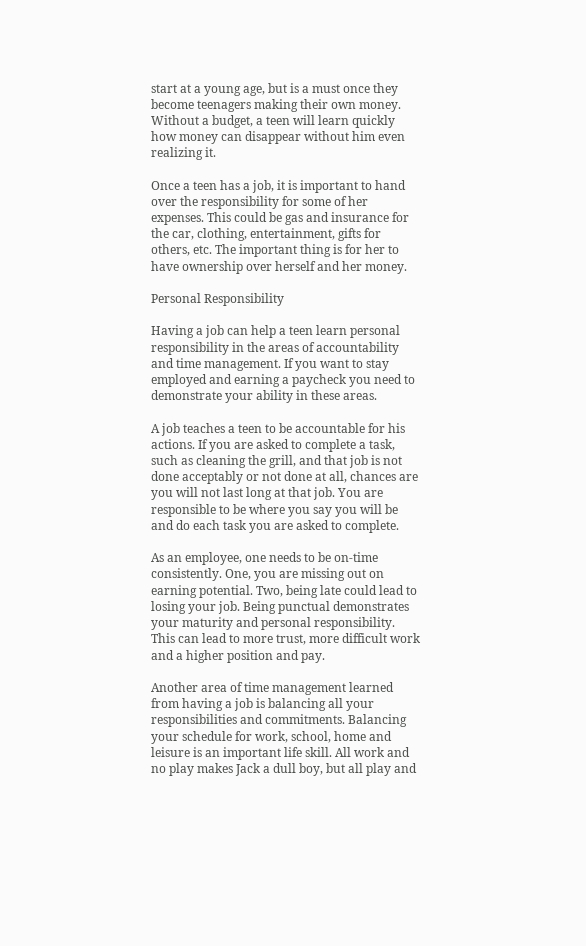start at a young age, but is a must once they become teenagers making their own money. Without a budget, a teen will learn quickly how money can disappear without him even realizing it.

Once a teen has a job, it is important to hand over the responsibility for some of her expenses. This could be gas and insurance for the car, clothing, entertainment, gifts for others, etc. The important thing is for her to have ownership over herself and her money.

Personal Responsibility

Having a job can help a teen learn personal responsibility in the areas of accountability and time management. If you want to stay employed and earning a paycheck you need to demonstrate your ability in these areas.

A job teaches a teen to be accountable for his actions. If you are asked to complete a task, such as cleaning the grill, and that job is not done acceptably or not done at all, chances are you will not last long at that job. You are responsible to be where you say you will be and do each task you are asked to complete.

As an employee, one needs to be on-time consistently. One, you are missing out on earning potential. Two, being late could lead to losing your job. Being punctual demonstrates your maturity and personal responsibility. This can lead to more trust, more difficult work and a higher position and pay.

Another area of time management learned from having a job is balancing all your responsibilities and commitments. Balancing your schedule for work, school, home and leisure is an important life skill. All work and no play makes Jack a dull boy, but all play and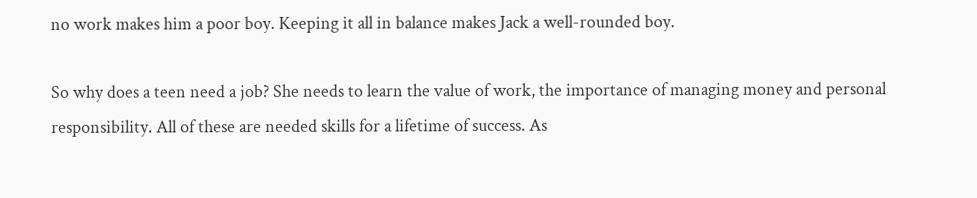no work makes him a poor boy. Keeping it all in balance makes Jack a well-rounded boy.

So why does a teen need a job? She needs to learn the value of work, the importance of managing money and personal responsibility. All of these are needed skills for a lifetime of success. As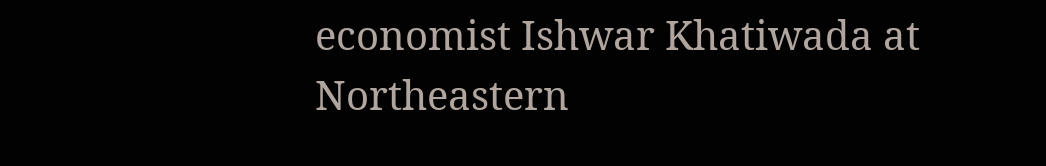economist Ishwar Khatiwada at Northeastern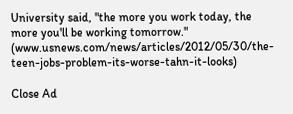University said, "the more you work today, the more you'll be working tomorrow." (www.usnews.com/news/articles/2012/05/30/the-teen-jobs-problem-its-worse-tahn-it-looks)

Close Ad